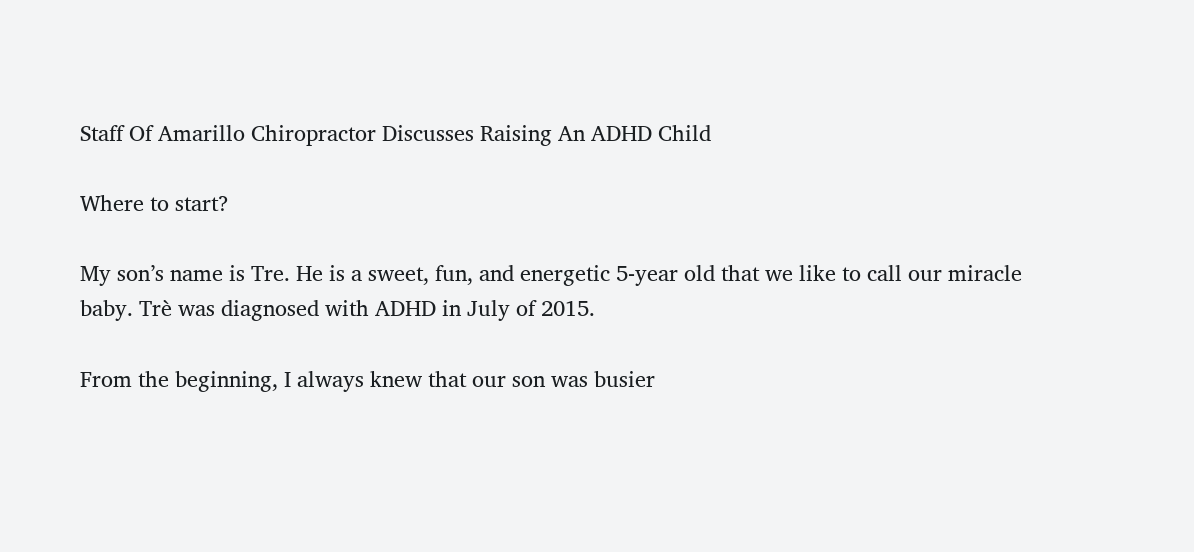Staff Of Amarillo Chiropractor Discusses Raising An ADHD Child

Where to start?

My son’s name is Tre. He is a sweet, fun, and energetic 5-year old that we like to call our miracle baby. Trè was diagnosed with ADHD in July of 2015.

From the beginning, I always knew that our son was busier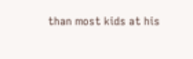than most kids at his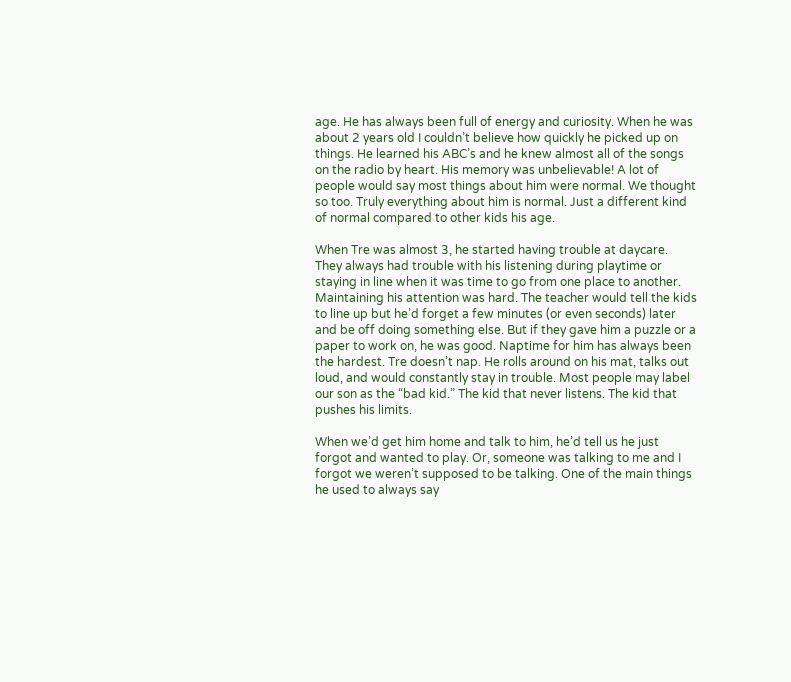age. He has always been full of energy and curiosity. When he was about 2 years old I couldn’t believe how quickly he picked up on things. He learned his ABC’s and he knew almost all of the songs on the radio by heart. His memory was unbelievable! A lot of people would say most things about him were normal. We thought so too. Truly everything about him is normal. Just a different kind of normal compared to other kids his age.

When Tre was almost 3, he started having trouble at daycare. They always had trouble with his listening during playtime or staying in line when it was time to go from one place to another. Maintaining his attention was hard. The teacher would tell the kids to line up but he’d forget a few minutes (or even seconds) later and be off doing something else. But if they gave him a puzzle or a paper to work on, he was good. Naptime for him has always been the hardest. Tre doesn’t nap. He rolls around on his mat, talks out loud, and would constantly stay in trouble. Most people may label our son as the “bad kid.” The kid that never listens. The kid that pushes his limits.

When we’d get him home and talk to him, he’d tell us he just forgot and wanted to play. Or, someone was talking to me and I forgot we weren’t supposed to be talking. One of the main things he used to always say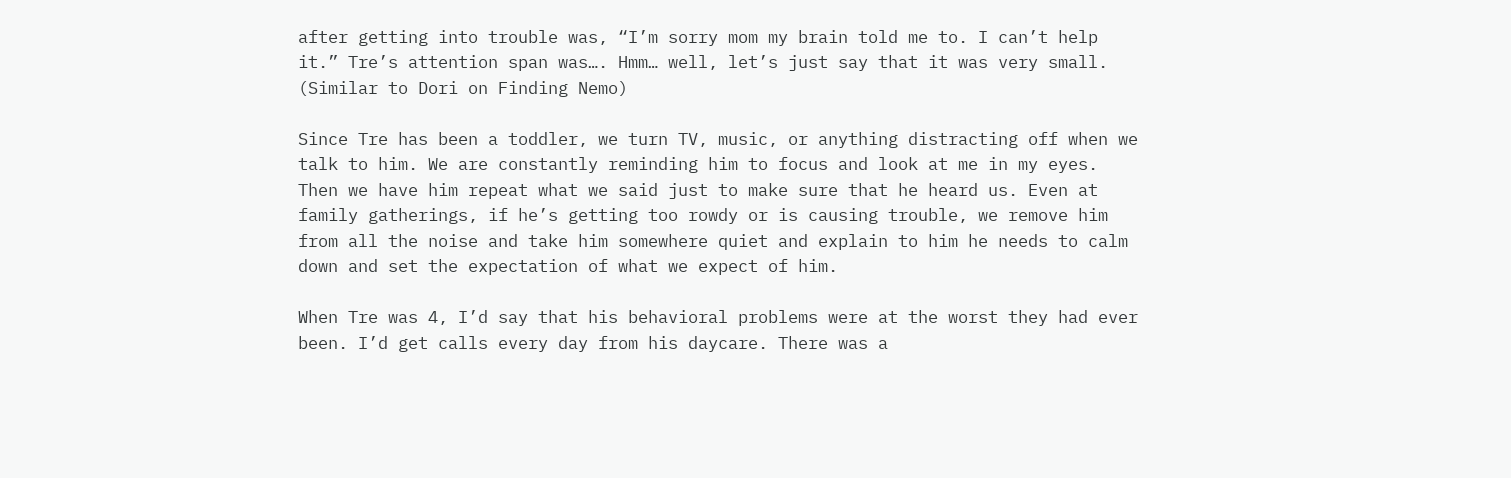after getting into trouble was, “I’m sorry mom my brain told me to. I can’t help it.” Tre’s attention span was…. Hmm… well, let’s just say that it was very small. (Similar to Dori on Finding Nemo)

Since Tre has been a toddler, we turn TV, music, or anything distracting off when we talk to him. We are constantly reminding him to focus and look at me in my eyes. Then we have him repeat what we said just to make sure that he heard us. Even at family gatherings, if he’s getting too rowdy or is causing trouble, we remove him from all the noise and take him somewhere quiet and explain to him he needs to calm down and set the expectation of what we expect of him.

When Tre was 4, I’d say that his behavioral problems were at the worst they had ever been. I’d get calls every day from his daycare. There was a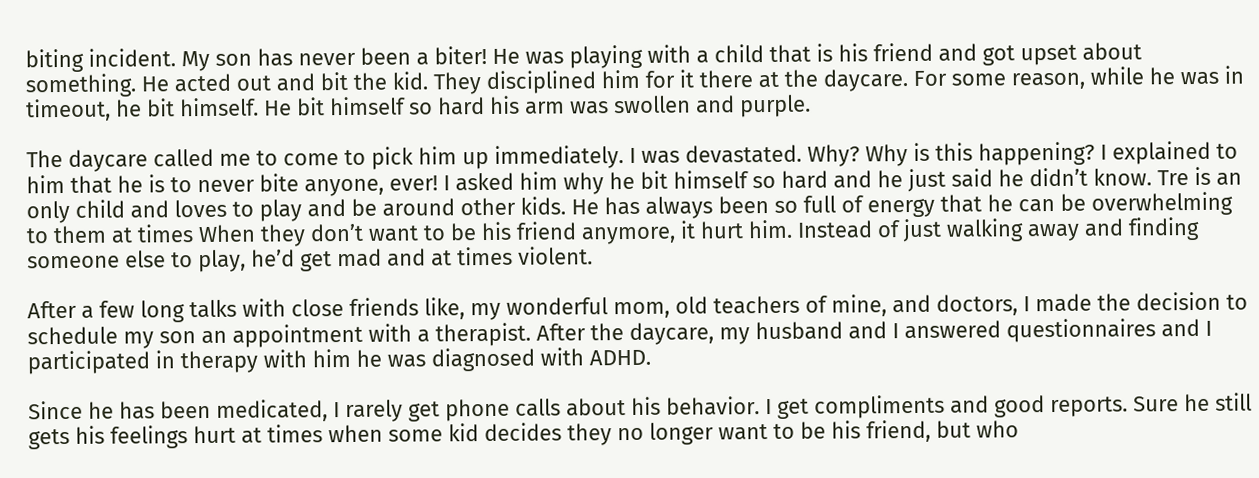biting incident. My son has never been a biter! He was playing with a child that is his friend and got upset about something. He acted out and bit the kid. They disciplined him for it there at the daycare. For some reason, while he was in timeout, he bit himself. He bit himself so hard his arm was swollen and purple.

The daycare called me to come to pick him up immediately. I was devastated. Why? Why is this happening? I explained to him that he is to never bite anyone, ever! I asked him why he bit himself so hard and he just said he didn’t know. Tre is an only child and loves to play and be around other kids. He has always been so full of energy that he can be overwhelming to them at times When they don’t want to be his friend anymore, it hurt him. Instead of just walking away and finding someone else to play, he’d get mad and at times violent.

After a few long talks with close friends like, my wonderful mom, old teachers of mine, and doctors, I made the decision to schedule my son an appointment with a therapist. After the daycare, my husband and I answered questionnaires and I participated in therapy with him he was diagnosed with ADHD.

Since he has been medicated, I rarely get phone calls about his behavior. I get compliments and good reports. Sure he still gets his feelings hurt at times when some kid decides they no longer want to be his friend, but who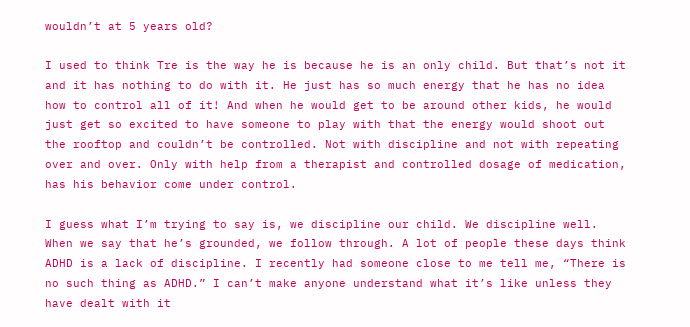wouldn’t at 5 years old?

I used to think Tre is the way he is because he is an only child. But that’s not it and it has nothing to do with it. He just has so much energy that he has no idea how to control all of it! And when he would get to be around other kids, he would just get so excited to have someone to play with that the energy would shoot out the rooftop and couldn’t be controlled. Not with discipline and not with repeating over and over. Only with help from a therapist and controlled dosage of medication, has his behavior come under control.

I guess what I’m trying to say is, we discipline our child. We discipline well. When we say that he’s grounded, we follow through. A lot of people these days think ADHD is a lack of discipline. I recently had someone close to me tell me, “There is no such thing as ADHD.” I can’t make anyone understand what it’s like unless they have dealt with it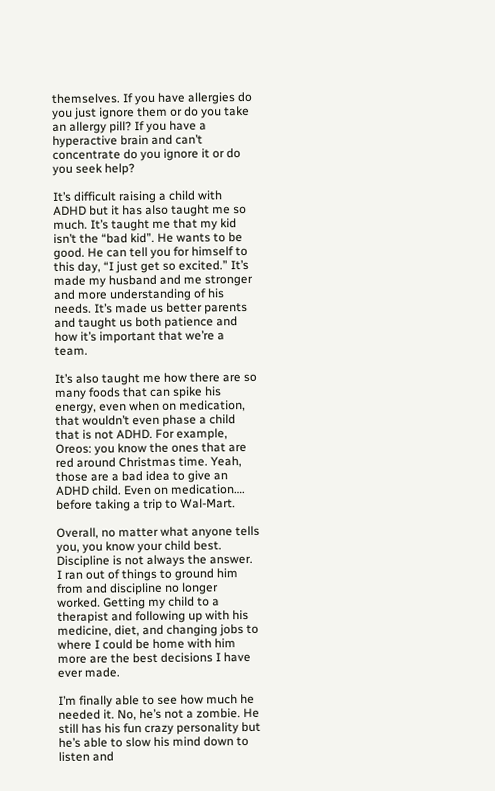themselves. If you have allergies do you just ignore them or do you take an allergy pill? If you have a hyperactive brain and can’t concentrate do you ignore it or do you seek help?

It’s difficult raising a child with ADHD but it has also taught me so much. It’s taught me that my kid isn’t the “bad kid”. He wants to be good. He can tell you for himself to this day, “I just get so excited.” It’s made my husband and me stronger and more understanding of his needs. It’s made us better parents and taught us both patience and how it’s important that we’re a team.

It’s also taught me how there are so many foods that can spike his energy, even when on medication, that wouldn’t even phase a child that is not ADHD. For example, Oreos: you know the ones that are red around Christmas time. Yeah, those are a bad idea to give an ADHD child. Even on medication…. before taking a trip to Wal-Mart.

Overall, no matter what anyone tells you, you know your child best. Discipline is not always the answer. I ran out of things to ground him from and discipline no longer worked. Getting my child to a therapist and following up with his medicine, diet, and changing jobs to where I could be home with him more are the best decisions I have ever made.

I’m finally able to see how much he needed it. No, he’s not a zombie. He still has his fun crazy personality but he’s able to slow his mind down to listen and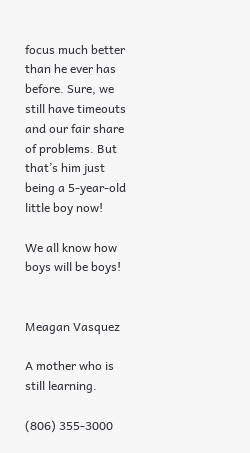focus much better than he ever has before. Sure, we still have timeouts and our fair share of problems. But that’s him just being a 5-year-old little boy now!

We all know how boys will be boys!


Meagan Vasquez

A mother who is still learning.

(806) 355-3000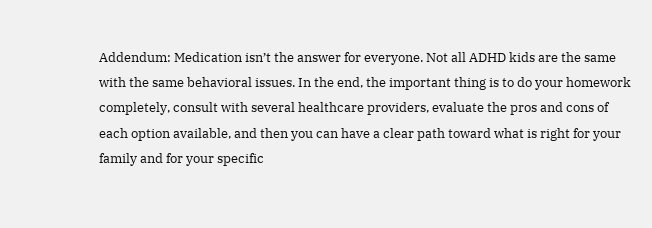Addendum: Medication isn’t the answer for everyone. Not all ADHD kids are the same with the same behavioral issues. In the end, the important thing is to do your homework completely, consult with several healthcare providers, evaluate the pros and cons of each option available, and then you can have a clear path toward what is right for your family and for your specific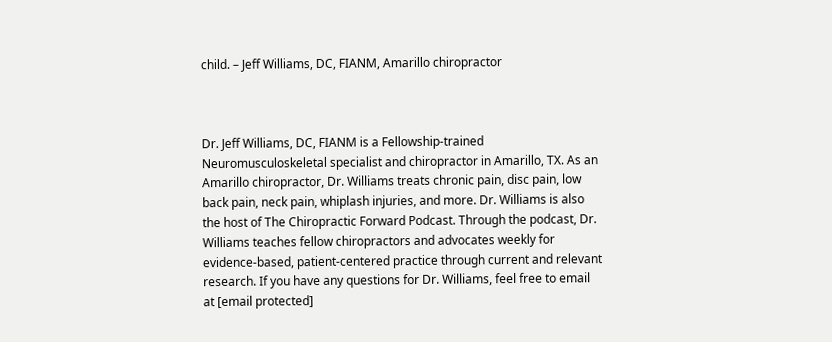child. – Jeff Williams, DC, FIANM, Amarillo chiropractor



Dr. Jeff Williams, DC, FIANM is a Fellowship-trained Neuromusculoskeletal specialist and chiropractor in Amarillo, TX. As an Amarillo chiropractor, Dr. Williams treats chronic pain, disc pain, low back pain, neck pain, whiplash injuries, and more. Dr. Williams is also the host of The Chiropractic Forward Podcast. Through the podcast, Dr. Williams teaches fellow chiropractors and advocates weekly for evidence-based, patient-centered practice through current and relevant research. If you have any questions for Dr. Williams, feel free to email at [email protected]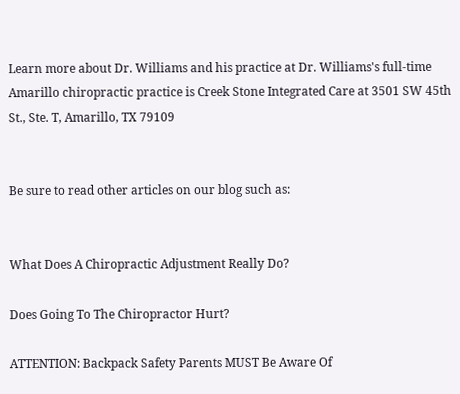Learn more about Dr. Williams and his practice at Dr. Williams's full-time Amarillo chiropractic practice is Creek Stone Integrated Care at 3501 SW 45th St., Ste. T, Amarillo, TX 79109


Be sure to read other articles on our blog such as:


What Does A Chiropractic Adjustment Really Do?

Does Going To The Chiropractor Hurt?

ATTENTION: Backpack Safety Parents MUST Be Aware Of